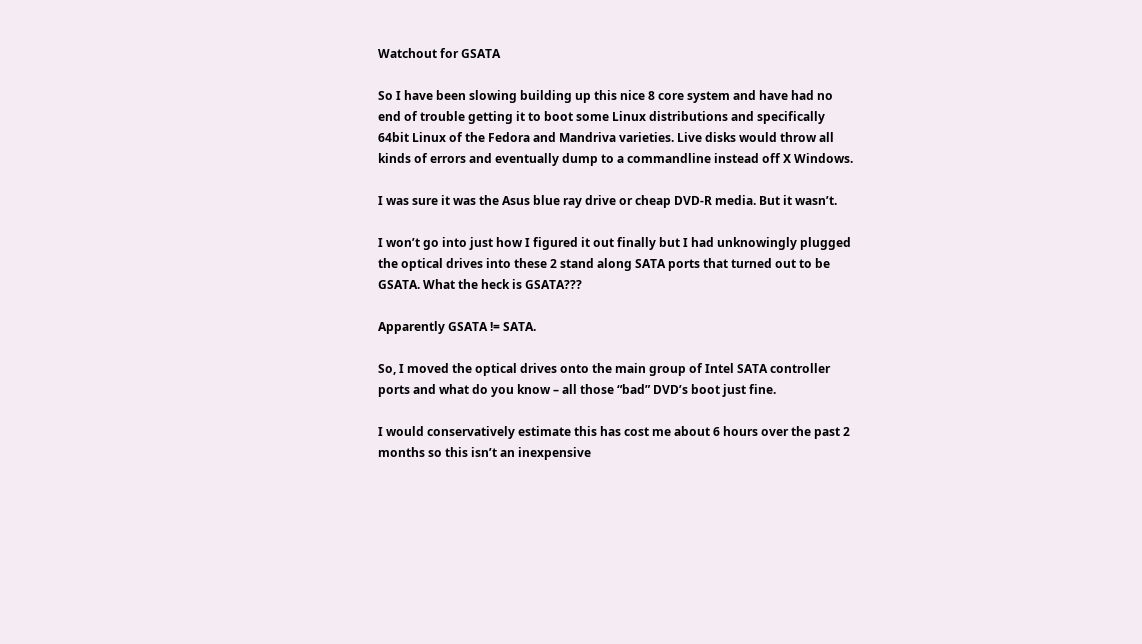Watchout for GSATA

So I have been slowing building up this nice 8 core system and have had no end of trouble getting it to boot some Linux distributions and specifically 64bit Linux of the Fedora and Mandriva varieties. Live disks would throw all kinds of errors and eventually dump to a commandline instead off X Windows.

I was sure it was the Asus blue ray drive or cheap DVD-R media. But it wasn’t.

I won’t go into just how I figured it out finally but I had unknowingly plugged the optical drives into these 2 stand along SATA ports that turned out to be GSATA. What the heck is GSATA???

Apparently GSATA != SATA.

So, I moved the optical drives onto the main group of Intel SATA controller ports and what do you know – all those “bad” DVD’s boot just fine.

I would conservatively estimate this has cost me about 6 hours over the past 2 months so this isn’t an inexpensive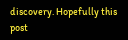discovery. Hopefully this post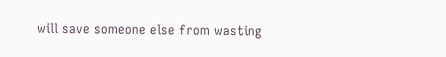will save someone else from wasting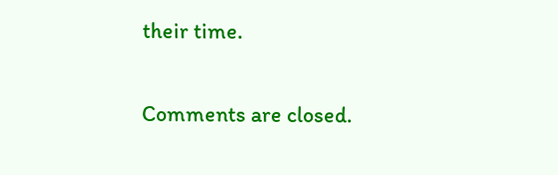their time.

Comments are closed.